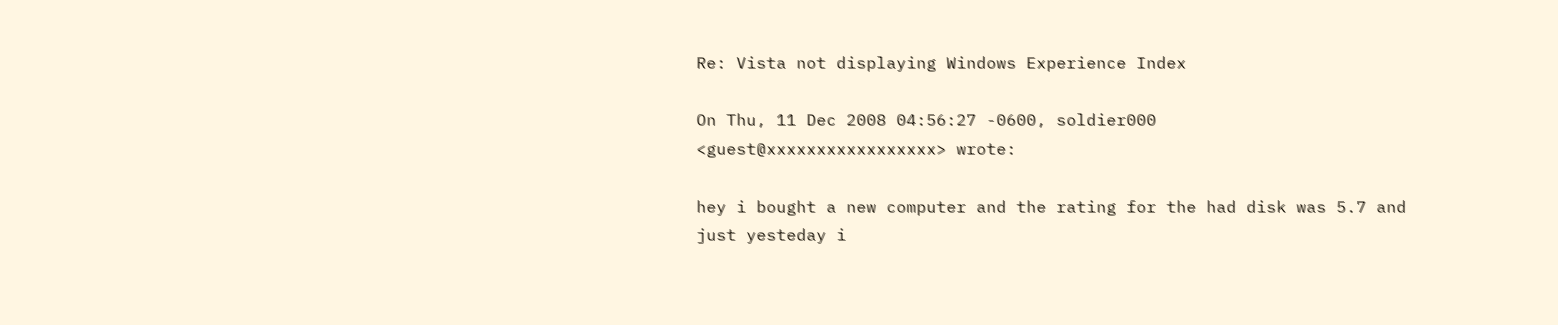Re: Vista not displaying Windows Experience Index

On Thu, 11 Dec 2008 04:56:27 -0600, soldier000
<guest@xxxxxxxxxxxxxxxxx> wrote:

hey i bought a new computer and the rating for the had disk was 5.7 and
just yesteday i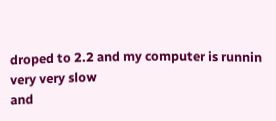droped to 2.2 and my computer is runnin very very slow
and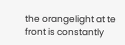the orangelight at te front is constantly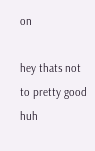on

hey thats not to pretty good huh